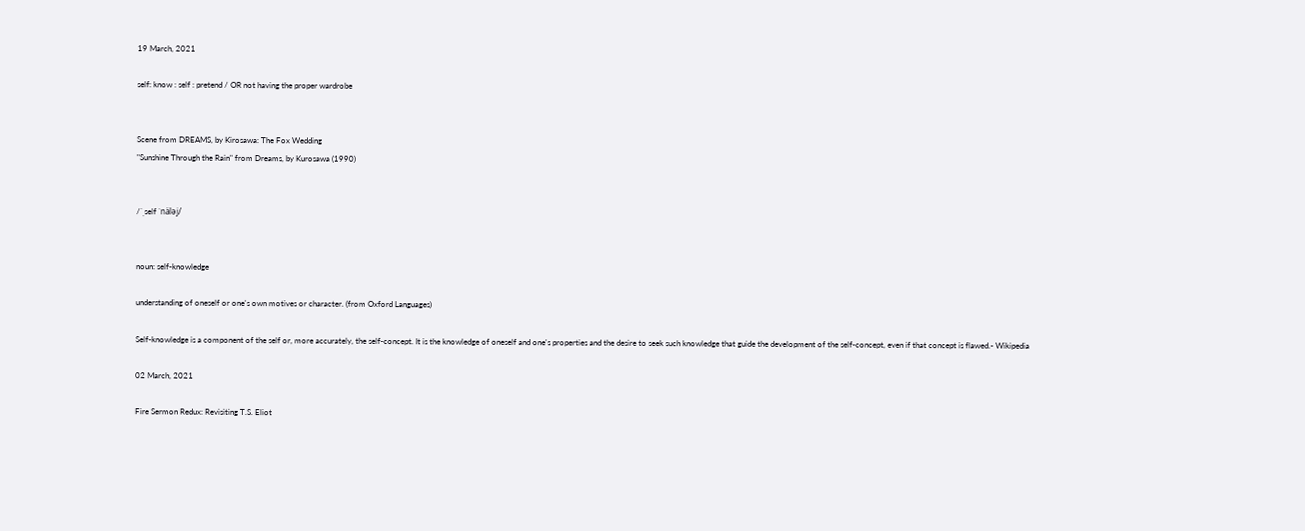19 March, 2021

self: know : self : pretend / OR not having the proper wardrobe


Scene from DREAMS, by Kirosawa: The Fox Wedding
"Sunshine Through the Rain" from Dreams, by Kurosawa (1990)


/ˈˌself ˈnäləj/


noun: self-knowledge

understanding of oneself or one's own motives or character. (from Oxford Languages)

Self-knowledge is a component of the self or, more accurately, the self-concept. It is the knowledge of oneself and one's properties and the desire to seek such knowledge that guide the development of the self-concept, even if that concept is flawed.- Wikipedia

02 March, 2021

Fire Sermon Redux: Revisiting T.S. Eliot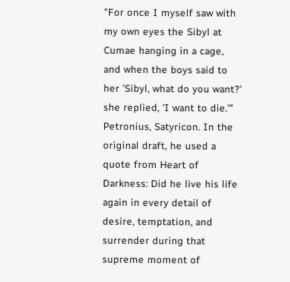"For once I myself saw with my own eyes the Sibyl at Cumae hanging in a cage, and when the boys said to her 'Sibyl, what do you want?' she replied, 'I want to die.'" Petronius, Satyricon. In the original draft, he used a quote from Heart of Darkness: Did he live his life again in every detail of desire, temptation, and surrender during that supreme moment of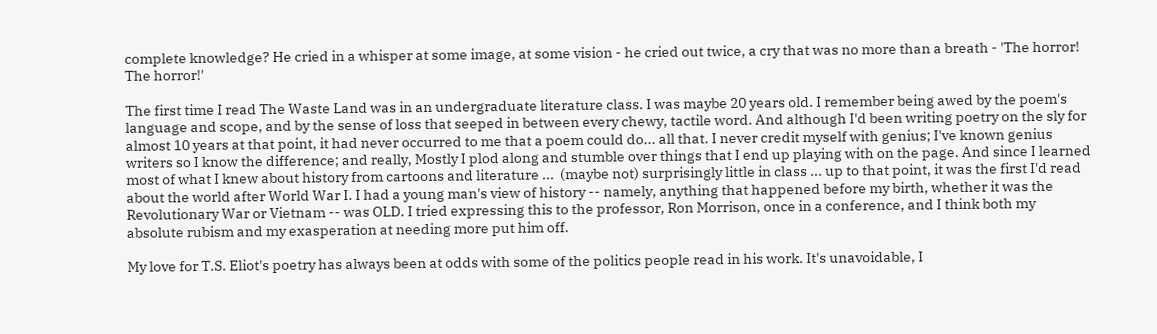complete knowledge? He cried in a whisper at some image, at some vision - he cried out twice, a cry that was no more than a breath - 'The horror! The horror!'

The first time I read The Waste Land was in an undergraduate literature class. I was maybe 20 years old. I remember being awed by the poem's language and scope, and by the sense of loss that seeped in between every chewy, tactile word. And although I'd been writing poetry on the sly for almost 10 years at that point, it had never occurred to me that a poem could do... all that. I never credit myself with genius; I've known genius writers so I know the difference; and really, Mostly I plod along and stumble over things that I end up playing with on the page. And since I learned most of what I knew about history from cartoons and literature ...  (maybe not) surprisingly little in class ... up to that point, it was the first I'd read about the world after World War I. I had a young man's view of history -- namely, anything that happened before my birth, whether it was the Revolutionary War or Vietnam -- was OLD. I tried expressing this to the professor, Ron Morrison, once in a conference, and I think both my absolute rubism and my exasperation at needing more put him off.

My love for T.S. Eliot's poetry has always been at odds with some of the politics people read in his work. It's unavoidable, I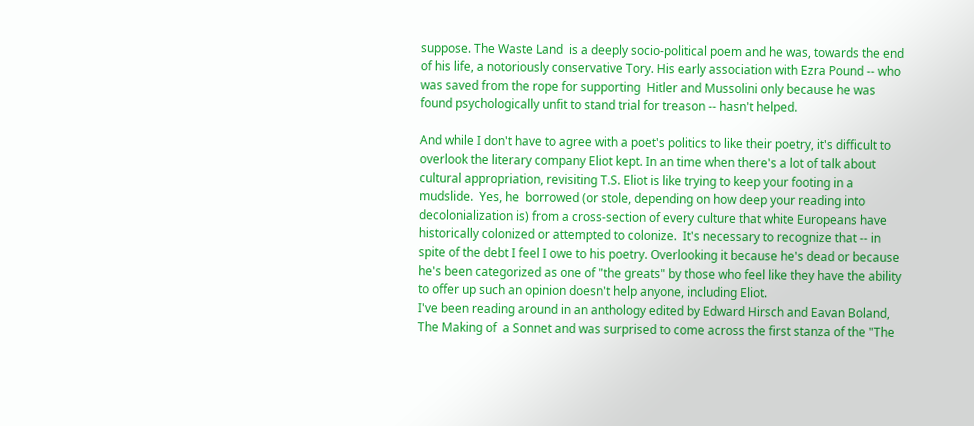suppose. The Waste Land  is a deeply socio-political poem and he was, towards the end of his life, a notoriously conservative Tory. His early association with Ezra Pound -- who was saved from the rope for supporting  Hitler and Mussolini only because he was found psychologically unfit to stand trial for treason -- hasn't helped.

And while I don't have to agree with a poet's politics to like their poetry, it's difficult to overlook the literary company Eliot kept. In an time when there's a lot of talk about cultural appropriation, revisiting T.S. Eliot is like trying to keep your footing in a mudslide.  Yes, he  borrowed (or stole, depending on how deep your reading into decolonialization is) from a cross-section of every culture that white Europeans have historically colonized or attempted to colonize.  It's necessary to recognize that -- in spite of the debt I feel I owe to his poetry. Overlooking it because he's dead or because he's been categorized as one of "the greats" by those who feel like they have the ability to offer up such an opinion doesn't help anyone, including Eliot.
I've been reading around in an anthology edited by Edward Hirsch and Eavan Boland, The Making of  a Sonnet and was surprised to come across the first stanza of the "The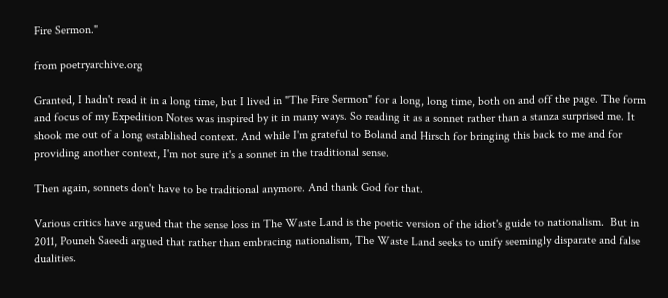Fire Sermon."

from poetryarchive.org

Granted, I hadn't read it in a long time, but I lived in "The Fire Sermon" for a long, long time, both on and off the page. The form and focus of my Expedition Notes was inspired by it in many ways. So reading it as a sonnet rather than a stanza surprised me. It shook me out of a long established context. And while I'm grateful to Boland and Hirsch for bringing this back to me and for providing another context, I'm not sure it's a sonnet in the traditional sense.

Then again, sonnets don't have to be traditional anymore. And thank God for that.

Various critics have argued that the sense loss in The Waste Land is the poetic version of the idiot's guide to nationalism.  But in 2011, Pouneh Saeedi argued that rather than embracing nationalism, The Waste Land seeks to unify seemingly disparate and false dualities.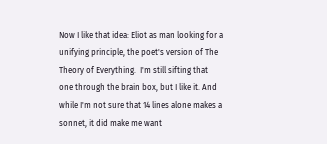Now I like that idea: Eliot as man looking for a unifying principle, the poet's version of The Theory of Everything.  I'm still sifting that one through the brain box, but I like it. And while I'm not sure that 14 lines alone makes a sonnet, it did make me want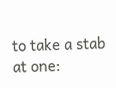to take a stab at one: